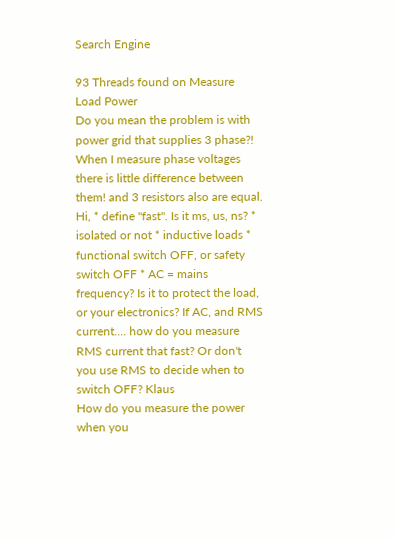Search Engine

93 Threads found on Measure Load Power
Do you mean the problem is with power grid that supplies 3 phase?! When I measure phase voltages there is little difference between them! and 3 resistors also are equal.
Hi, * define "fast". Is it ms, us, ns? * isolated or not * inductive loads * functional switch OFF, or safety switch OFF * AC = mains frequency? Is it to protect the load, or your electronics? If AC, and RMS current.... how do you measure RMS current that fast? Or don't you use RMS to decide when to switch OFF? Klaus
How do you measure the power when you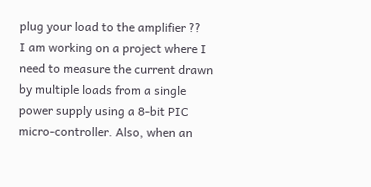plug your load to the amplifier ??
I am working on a project where I need to measure the current drawn by multiple loads from a single power supply using a 8-bit PIC micro-controller. Also, when an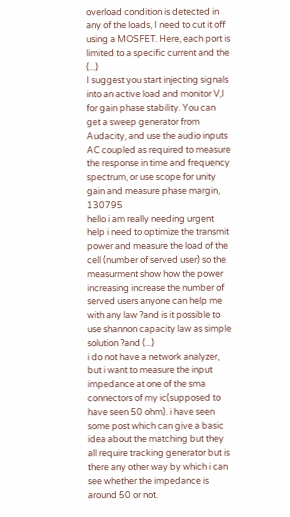overload condition is detected in any of the loads, I need to cut it off using a MOSFET. Here, each port is limited to a specific current and the (...)
I suggest you start injecting signals into an active load and monitor V,I for gain phase stability. You can get a sweep generator from Audacity, and use the audio inputs AC coupled as required to measure the response in time and frequency spectrum, or use scope for unity gain and measure phase margin, 130795
hello i am really needing urgent help i need to optimize the transmit power and measure the load of the cell (number of served user) so the measurment show how the power increasing increase the number of served users anyone can help me with any law ?and is it possible to use shannon capacity law as simple solution ?and (...)
i do not have a network analyzer, but i want to measure the input impedance at one of the sma connectors of my ic(supposed to have seen 50 ohm). i have seen some post which can give a basic idea about the matching but they all require tracking generator but is there any other way by which i can see whether the impedance is around 50 or not.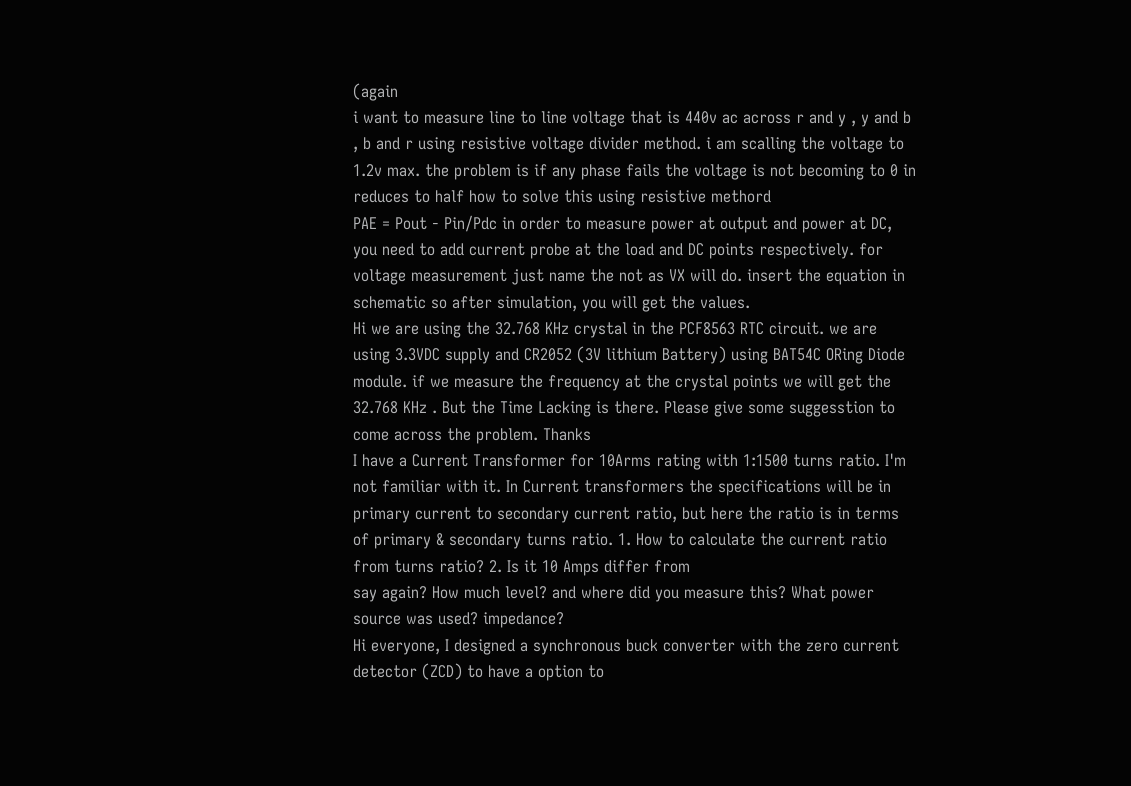(again
i want to measure line to line voltage that is 440v ac across r and y , y and b , b and r using resistive voltage divider method. i am scalling the voltage to 1.2v max. the problem is if any phase fails the voltage is not becoming to 0 in reduces to half how to solve this using resistive methord
PAE = Pout - Pin/Pdc in order to measure power at output and power at DC, you need to add current probe at the load and DC points respectively. for voltage measurement just name the not as VX will do. insert the equation in schematic so after simulation, you will get the values.
Hi we are using the 32.768 KHz crystal in the PCF8563 RTC circuit. we are using 3.3VDC supply and CR2052 (3V lithium Battery) using BAT54C ORing Diode module. if we measure the frequency at the crystal points we will get the 32.768 KHz . But the Time Lacking is there. Please give some suggesstion to come across the problem. Thanks
I have a Current Transformer for 10Arms rating with 1:1500 turns ratio. I'm not familiar with it. In Current transformers the specifications will be in primary current to secondary current ratio, but here the ratio is in terms of primary & secondary turns ratio. 1. How to calculate the current ratio from turns ratio? 2. Is it 10 Amps differ from
say again? How much level? and where did you measure this? What power source was used? impedance?
Hi everyone, I designed a synchronous buck converter with the zero current detector (ZCD) to have a option to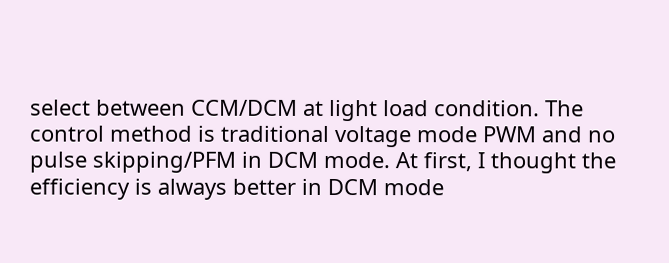select between CCM/DCM at light load condition. The control method is traditional voltage mode PWM and no pulse skipping/PFM in DCM mode. At first, I thought the efficiency is always better in DCM mode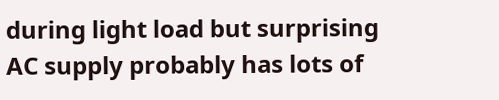during light load but surprising
AC supply probably has lots of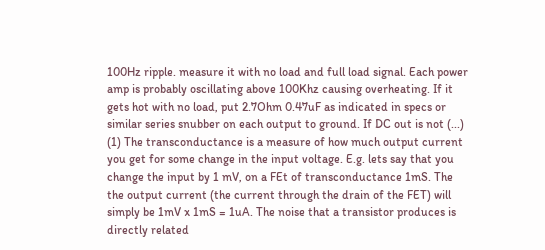100Hz ripple. measure it with no load and full load signal. Each power amp is probably oscillating above 100Khz causing overheating. If it gets hot with no load, put 2.7Ohm 0.47uF as indicated in specs or similar series snubber on each output to ground. If DC out is not (...)
(1) The transconductance is a measure of how much output current you get for some change in the input voltage. E.g. lets say that you change the input by 1 mV, on a FEt of transconductance 1mS. The the output current (the current through the drain of the FET) will simply be 1mV x 1mS = 1uA. The noise that a transistor produces is directly related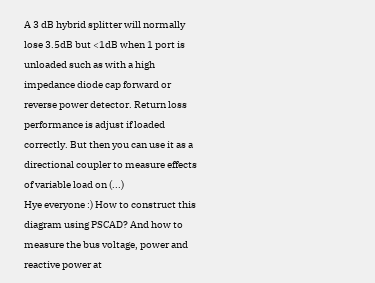A 3 dB hybrid splitter will normally lose 3.5dB but <1dB when 1 port is unloaded such as with a high impedance diode cap forward or reverse power detector. Return loss performance is adjust if loaded correctly. But then you can use it as a directional coupler to measure effects of variable load on (...)
Hye everyone :) How to construct this diagram using PSCAD? And how to measure the bus voltage, power and reactive power at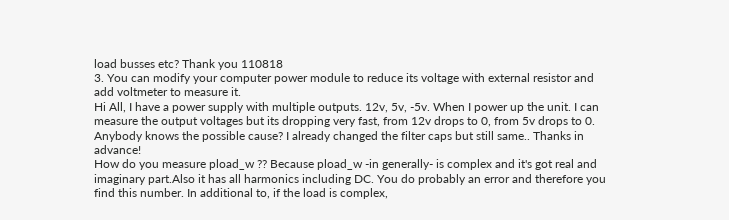load busses etc? Thank you 110818
3. You can modify your computer power module to reduce its voltage with external resistor and add voltmeter to measure it.
Hi All, I have a power supply with multiple outputs. 12v, 5v, -5v. When I power up the unit. I can measure the output voltages but its dropping very fast, from 12v drops to 0, from 5v drops to 0. Anybody knows the possible cause? I already changed the filter caps but still same.. Thanks in advance!
How do you measure pload_w ?? Because pload_w -in generally- is complex and it's got real and imaginary part.Also it has all harmonics including DC. You do probably an error and therefore you find this number. In additional to, if the load is complex,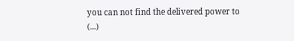you can not find the delivered power to (...)